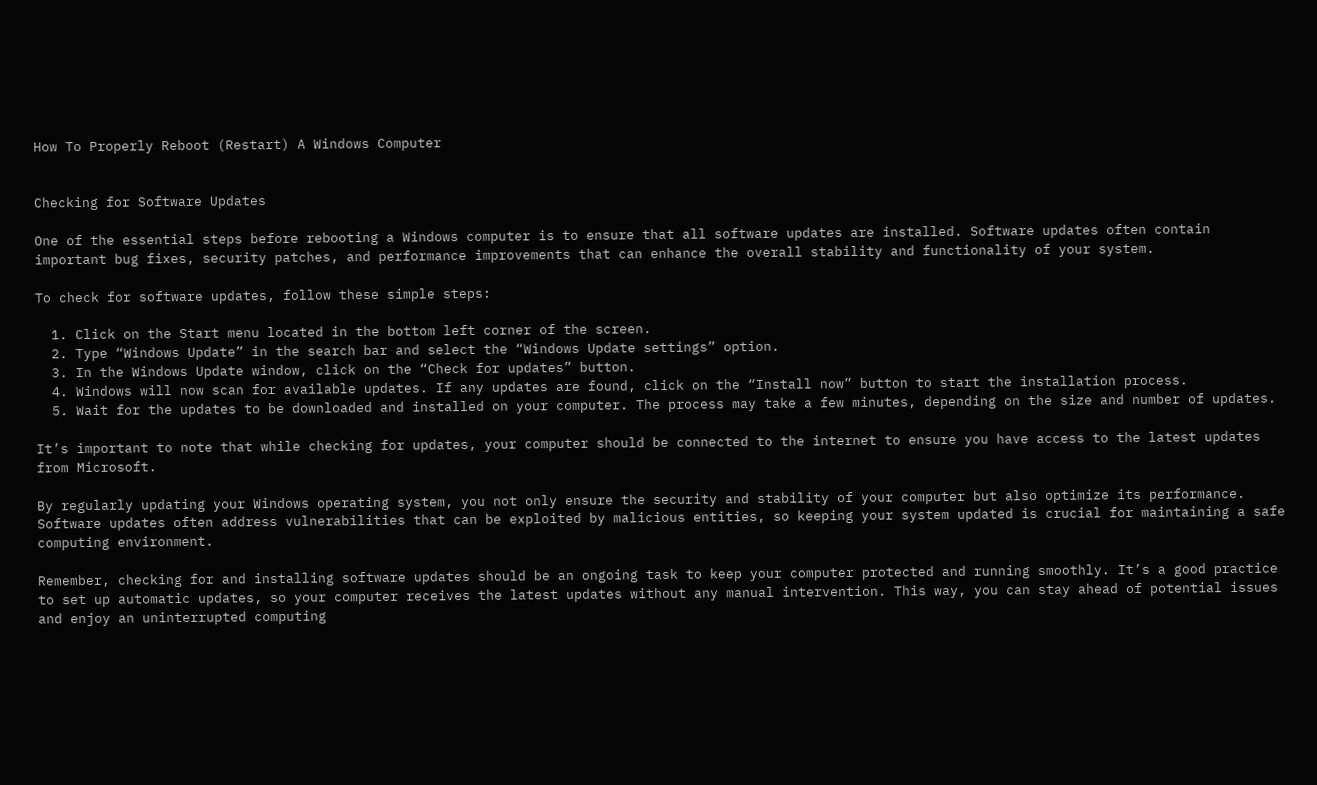How To Properly Reboot (Restart) A Windows Computer


Checking for Software Updates

One of the essential steps before rebooting a Windows computer is to ensure that all software updates are installed. Software updates often contain important bug fixes, security patches, and performance improvements that can enhance the overall stability and functionality of your system.

To check for software updates, follow these simple steps:

  1. Click on the Start menu located in the bottom left corner of the screen.
  2. Type “Windows Update” in the search bar and select the “Windows Update settings” option.
  3. In the Windows Update window, click on the “Check for updates” button.
  4. Windows will now scan for available updates. If any updates are found, click on the “Install now” button to start the installation process.
  5. Wait for the updates to be downloaded and installed on your computer. The process may take a few minutes, depending on the size and number of updates.

It’s important to note that while checking for updates, your computer should be connected to the internet to ensure you have access to the latest updates from Microsoft.

By regularly updating your Windows operating system, you not only ensure the security and stability of your computer but also optimize its performance. Software updates often address vulnerabilities that can be exploited by malicious entities, so keeping your system updated is crucial for maintaining a safe computing environment.

Remember, checking for and installing software updates should be an ongoing task to keep your computer protected and running smoothly. It’s a good practice to set up automatic updates, so your computer receives the latest updates without any manual intervention. This way, you can stay ahead of potential issues and enjoy an uninterrupted computing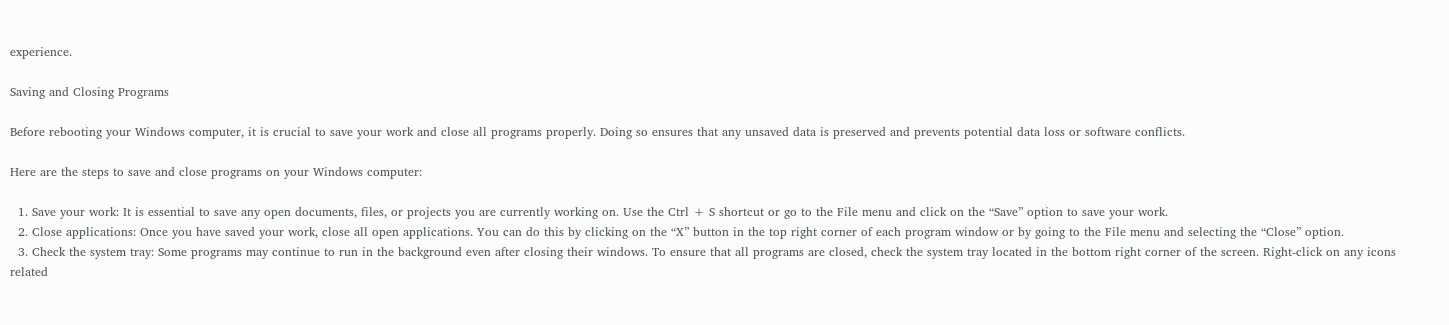experience.

Saving and Closing Programs

Before rebooting your Windows computer, it is crucial to save your work and close all programs properly. Doing so ensures that any unsaved data is preserved and prevents potential data loss or software conflicts.

Here are the steps to save and close programs on your Windows computer:

  1. Save your work: It is essential to save any open documents, files, or projects you are currently working on. Use the Ctrl + S shortcut or go to the File menu and click on the “Save” option to save your work.
  2. Close applications: Once you have saved your work, close all open applications. You can do this by clicking on the “X” button in the top right corner of each program window or by going to the File menu and selecting the “Close” option.
  3. Check the system tray: Some programs may continue to run in the background even after closing their windows. To ensure that all programs are closed, check the system tray located in the bottom right corner of the screen. Right-click on any icons related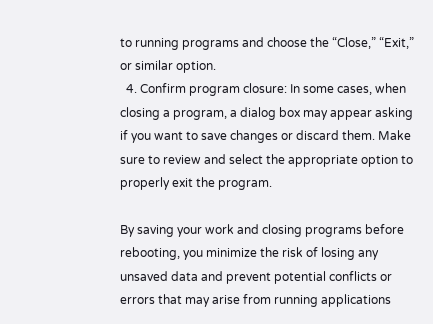to running programs and choose the “Close,” “Exit,” or similar option.
  4. Confirm program closure: In some cases, when closing a program, a dialog box may appear asking if you want to save changes or discard them. Make sure to review and select the appropriate option to properly exit the program.

By saving your work and closing programs before rebooting, you minimize the risk of losing any unsaved data and prevent potential conflicts or errors that may arise from running applications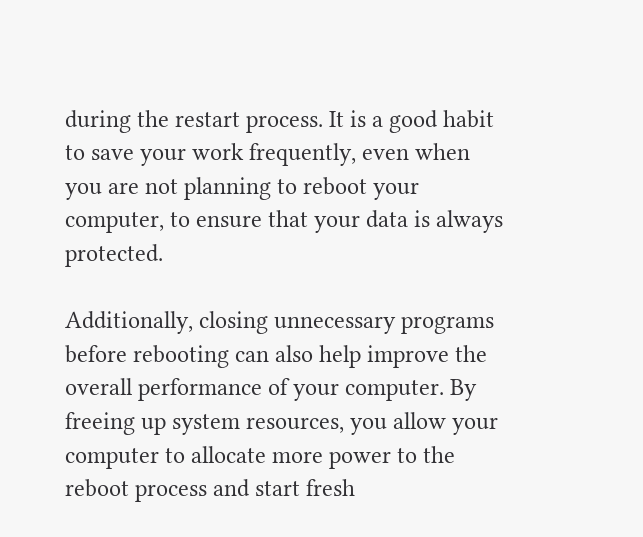during the restart process. It is a good habit to save your work frequently, even when you are not planning to reboot your computer, to ensure that your data is always protected.

Additionally, closing unnecessary programs before rebooting can also help improve the overall performance of your computer. By freeing up system resources, you allow your computer to allocate more power to the reboot process and start fresh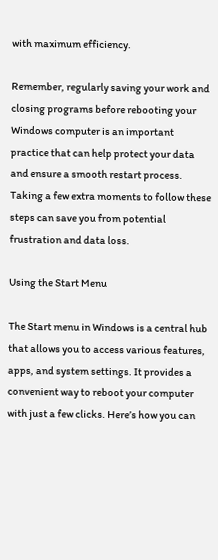with maximum efficiency.

Remember, regularly saving your work and closing programs before rebooting your Windows computer is an important practice that can help protect your data and ensure a smooth restart process. Taking a few extra moments to follow these steps can save you from potential frustration and data loss.

Using the Start Menu

The Start menu in Windows is a central hub that allows you to access various features, apps, and system settings. It provides a convenient way to reboot your computer with just a few clicks. Here’s how you can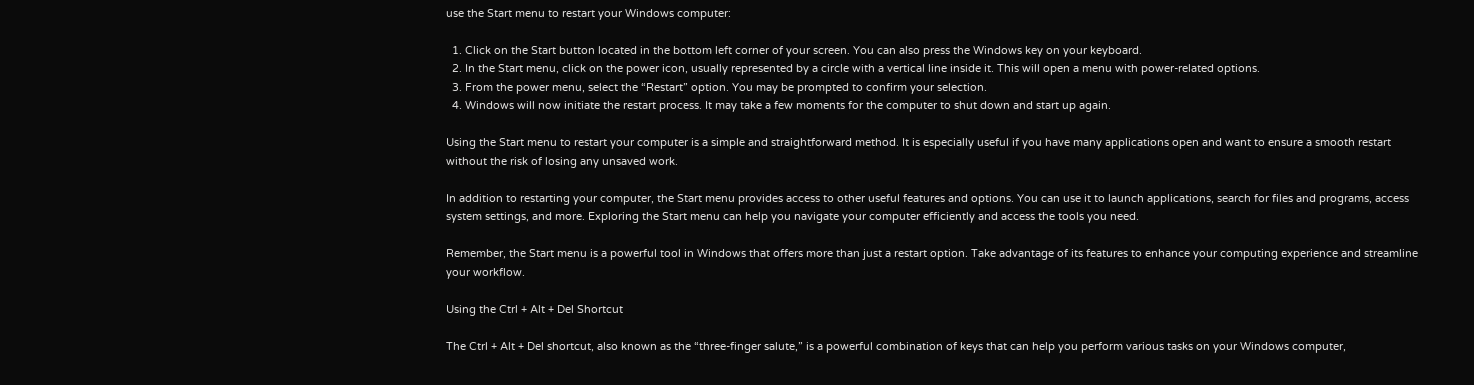use the Start menu to restart your Windows computer:

  1. Click on the Start button located in the bottom left corner of your screen. You can also press the Windows key on your keyboard.
  2. In the Start menu, click on the power icon, usually represented by a circle with a vertical line inside it. This will open a menu with power-related options.
  3. From the power menu, select the “Restart” option. You may be prompted to confirm your selection.
  4. Windows will now initiate the restart process. It may take a few moments for the computer to shut down and start up again.

Using the Start menu to restart your computer is a simple and straightforward method. It is especially useful if you have many applications open and want to ensure a smooth restart without the risk of losing any unsaved work.

In addition to restarting your computer, the Start menu provides access to other useful features and options. You can use it to launch applications, search for files and programs, access system settings, and more. Exploring the Start menu can help you navigate your computer efficiently and access the tools you need.

Remember, the Start menu is a powerful tool in Windows that offers more than just a restart option. Take advantage of its features to enhance your computing experience and streamline your workflow.

Using the Ctrl + Alt + Del Shortcut

The Ctrl + Alt + Del shortcut, also known as the “three-finger salute,” is a powerful combination of keys that can help you perform various tasks on your Windows computer,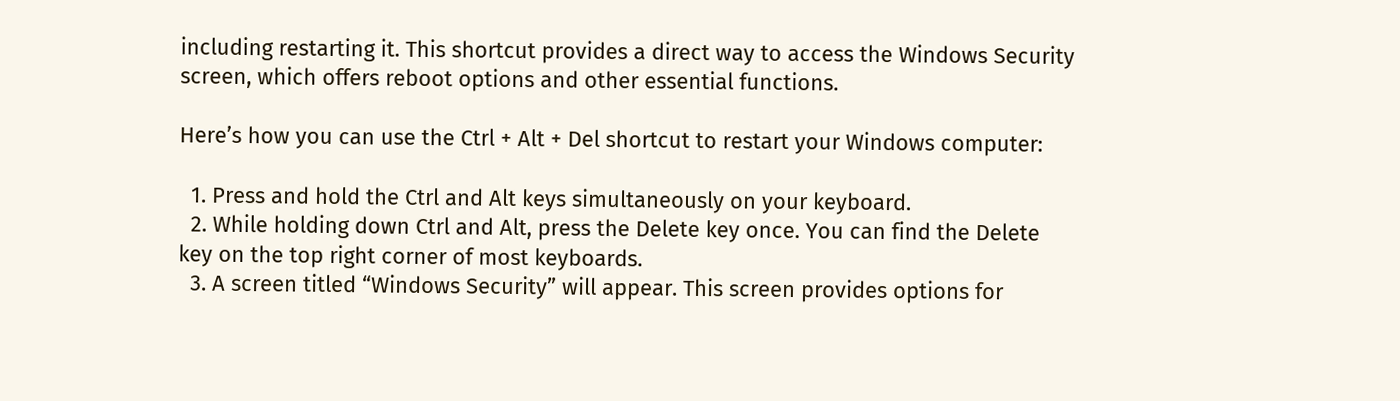including restarting it. This shortcut provides a direct way to access the Windows Security screen, which offers reboot options and other essential functions.

Here’s how you can use the Ctrl + Alt + Del shortcut to restart your Windows computer:

  1. Press and hold the Ctrl and Alt keys simultaneously on your keyboard.
  2. While holding down Ctrl and Alt, press the Delete key once. You can find the Delete key on the top right corner of most keyboards.
  3. A screen titled “Windows Security” will appear. This screen provides options for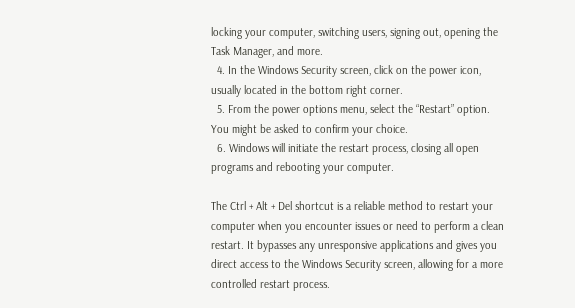locking your computer, switching users, signing out, opening the Task Manager, and more.
  4. In the Windows Security screen, click on the power icon, usually located in the bottom right corner.
  5. From the power options menu, select the “Restart” option. You might be asked to confirm your choice.
  6. Windows will initiate the restart process, closing all open programs and rebooting your computer.

The Ctrl + Alt + Del shortcut is a reliable method to restart your computer when you encounter issues or need to perform a clean restart. It bypasses any unresponsive applications and gives you direct access to the Windows Security screen, allowing for a more controlled restart process.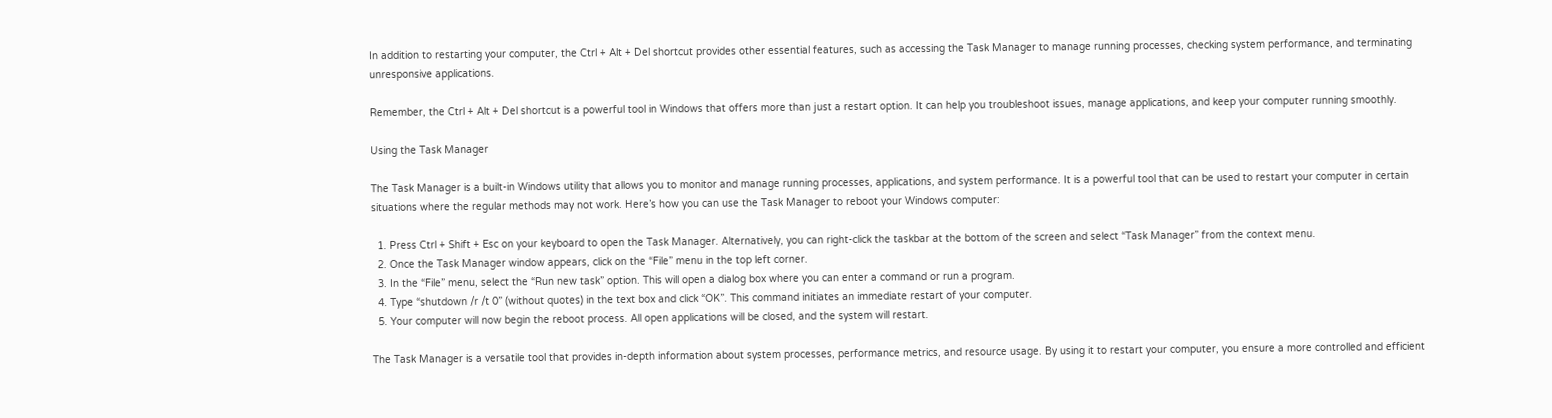In addition to restarting your computer, the Ctrl + Alt + Del shortcut provides other essential features, such as accessing the Task Manager to manage running processes, checking system performance, and terminating unresponsive applications.

Remember, the Ctrl + Alt + Del shortcut is a powerful tool in Windows that offers more than just a restart option. It can help you troubleshoot issues, manage applications, and keep your computer running smoothly.

Using the Task Manager

The Task Manager is a built-in Windows utility that allows you to monitor and manage running processes, applications, and system performance. It is a powerful tool that can be used to restart your computer in certain situations where the regular methods may not work. Here’s how you can use the Task Manager to reboot your Windows computer:

  1. Press Ctrl + Shift + Esc on your keyboard to open the Task Manager. Alternatively, you can right-click the taskbar at the bottom of the screen and select “Task Manager” from the context menu.
  2. Once the Task Manager window appears, click on the “File” menu in the top left corner.
  3. In the “File” menu, select the “Run new task” option. This will open a dialog box where you can enter a command or run a program.
  4. Type “shutdown /r /t 0” (without quotes) in the text box and click “OK”. This command initiates an immediate restart of your computer.
  5. Your computer will now begin the reboot process. All open applications will be closed, and the system will restart.

The Task Manager is a versatile tool that provides in-depth information about system processes, performance metrics, and resource usage. By using it to restart your computer, you ensure a more controlled and efficient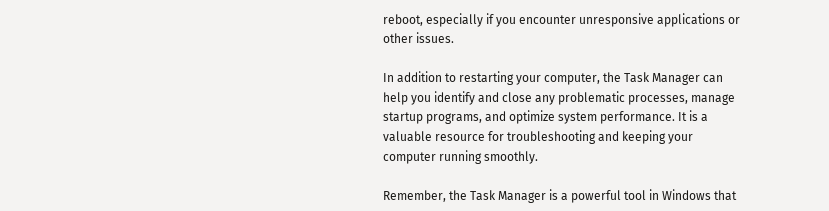reboot, especially if you encounter unresponsive applications or other issues.

In addition to restarting your computer, the Task Manager can help you identify and close any problematic processes, manage startup programs, and optimize system performance. It is a valuable resource for troubleshooting and keeping your computer running smoothly.

Remember, the Task Manager is a powerful tool in Windows that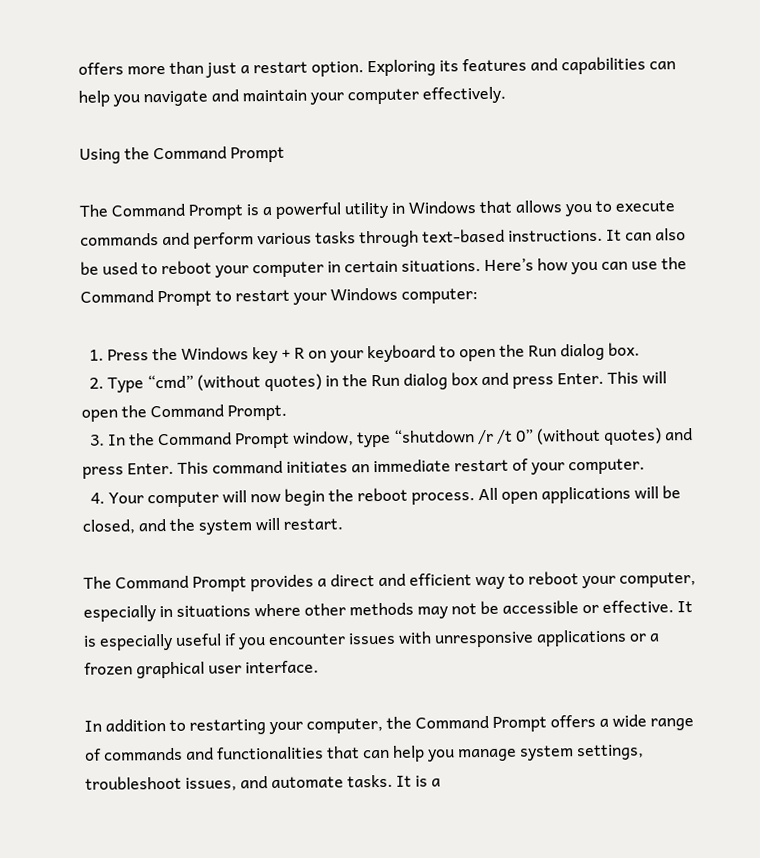offers more than just a restart option. Exploring its features and capabilities can help you navigate and maintain your computer effectively.

Using the Command Prompt

The Command Prompt is a powerful utility in Windows that allows you to execute commands and perform various tasks through text-based instructions. It can also be used to reboot your computer in certain situations. Here’s how you can use the Command Prompt to restart your Windows computer:

  1. Press the Windows key + R on your keyboard to open the Run dialog box.
  2. Type “cmd” (without quotes) in the Run dialog box and press Enter. This will open the Command Prompt.
  3. In the Command Prompt window, type “shutdown /r /t 0” (without quotes) and press Enter. This command initiates an immediate restart of your computer.
  4. Your computer will now begin the reboot process. All open applications will be closed, and the system will restart.

The Command Prompt provides a direct and efficient way to reboot your computer, especially in situations where other methods may not be accessible or effective. It is especially useful if you encounter issues with unresponsive applications or a frozen graphical user interface.

In addition to restarting your computer, the Command Prompt offers a wide range of commands and functionalities that can help you manage system settings, troubleshoot issues, and automate tasks. It is a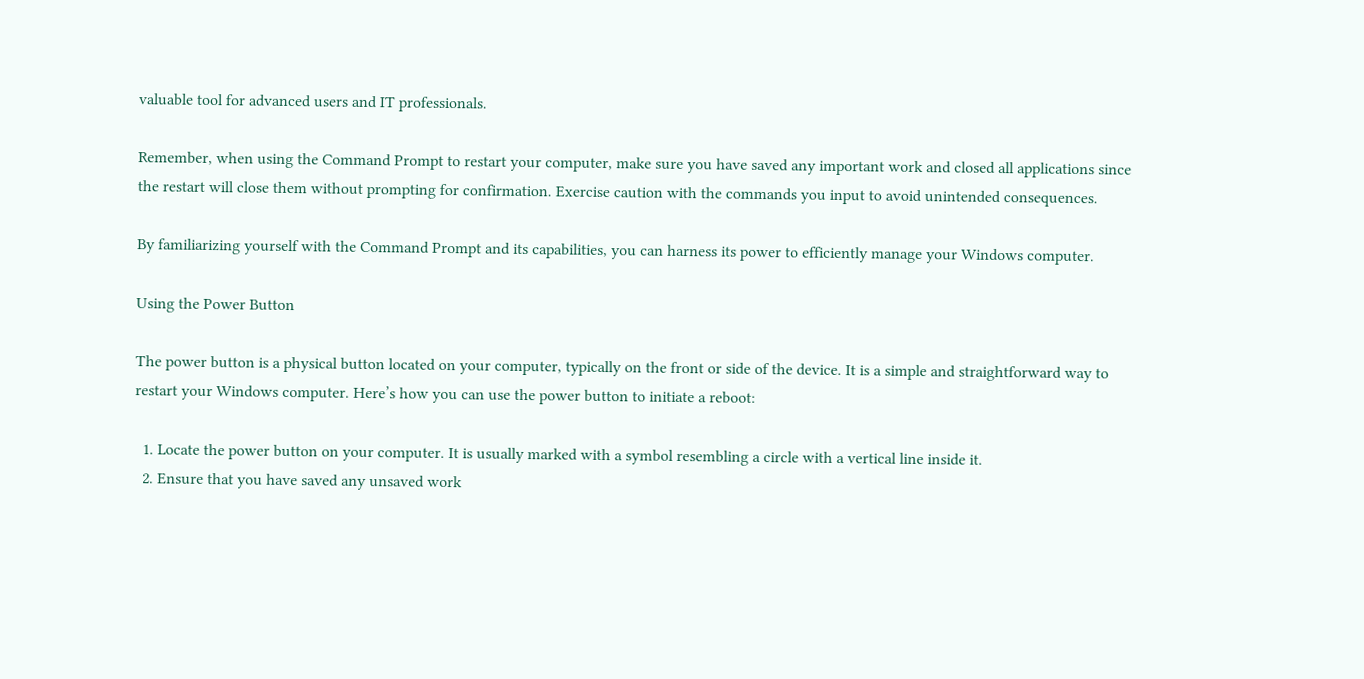valuable tool for advanced users and IT professionals.

Remember, when using the Command Prompt to restart your computer, make sure you have saved any important work and closed all applications since the restart will close them without prompting for confirmation. Exercise caution with the commands you input to avoid unintended consequences.

By familiarizing yourself with the Command Prompt and its capabilities, you can harness its power to efficiently manage your Windows computer.

Using the Power Button

The power button is a physical button located on your computer, typically on the front or side of the device. It is a simple and straightforward way to restart your Windows computer. Here’s how you can use the power button to initiate a reboot:

  1. Locate the power button on your computer. It is usually marked with a symbol resembling a circle with a vertical line inside it.
  2. Ensure that you have saved any unsaved work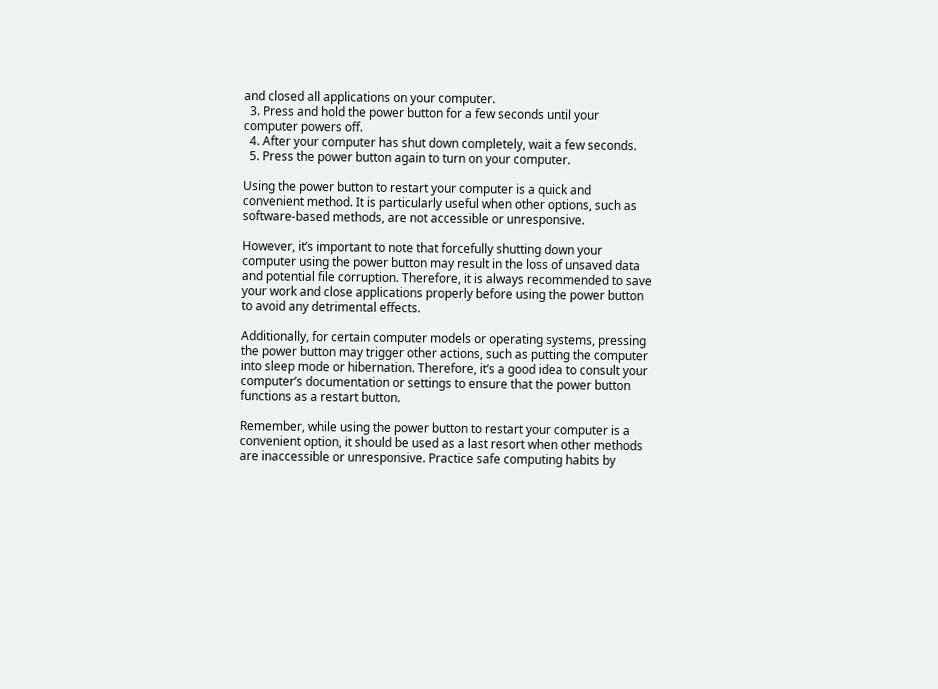and closed all applications on your computer.
  3. Press and hold the power button for a few seconds until your computer powers off.
  4. After your computer has shut down completely, wait a few seconds.
  5. Press the power button again to turn on your computer.

Using the power button to restart your computer is a quick and convenient method. It is particularly useful when other options, such as software-based methods, are not accessible or unresponsive.

However, it’s important to note that forcefully shutting down your computer using the power button may result in the loss of unsaved data and potential file corruption. Therefore, it is always recommended to save your work and close applications properly before using the power button to avoid any detrimental effects.

Additionally, for certain computer models or operating systems, pressing the power button may trigger other actions, such as putting the computer into sleep mode or hibernation. Therefore, it’s a good idea to consult your computer’s documentation or settings to ensure that the power button functions as a restart button.

Remember, while using the power button to restart your computer is a convenient option, it should be used as a last resort when other methods are inaccessible or unresponsive. Practice safe computing habits by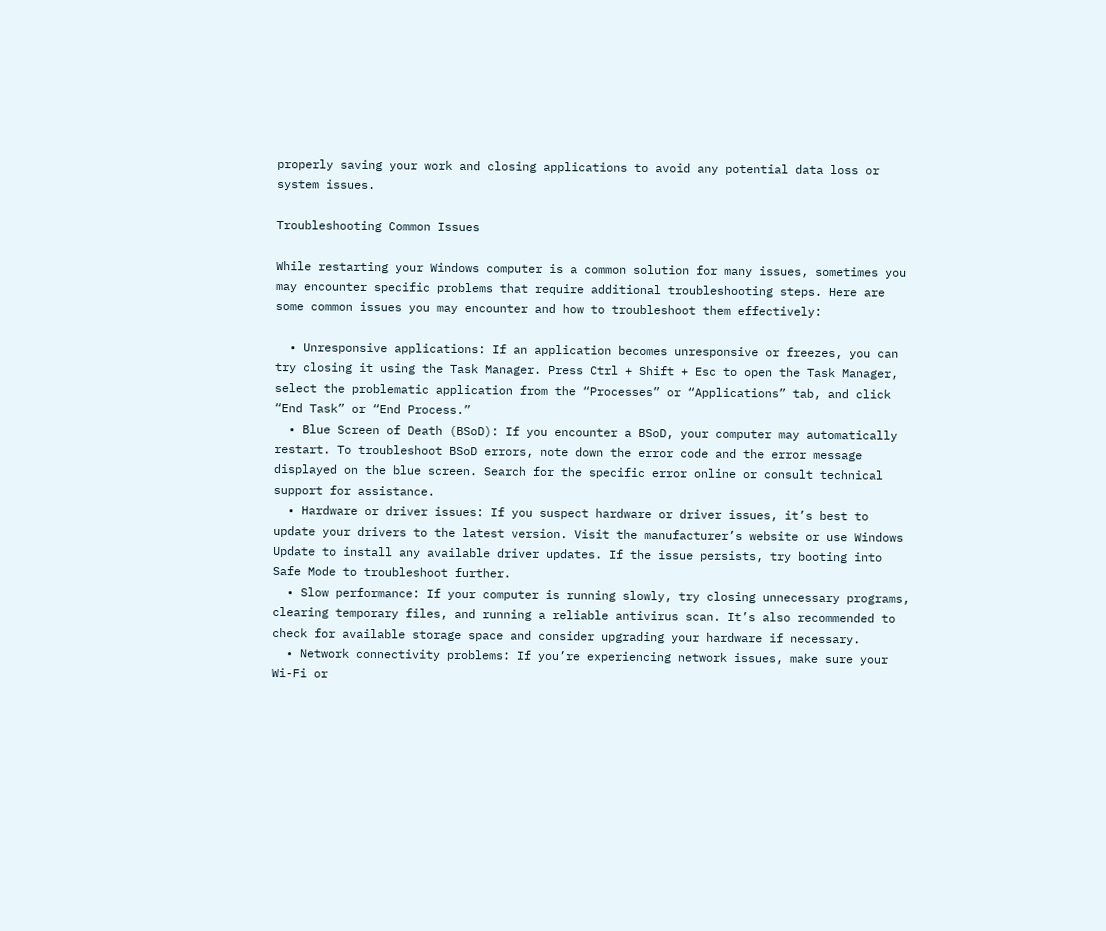properly saving your work and closing applications to avoid any potential data loss or system issues.

Troubleshooting Common Issues

While restarting your Windows computer is a common solution for many issues, sometimes you may encounter specific problems that require additional troubleshooting steps. Here are some common issues you may encounter and how to troubleshoot them effectively:

  • Unresponsive applications: If an application becomes unresponsive or freezes, you can try closing it using the Task Manager. Press Ctrl + Shift + Esc to open the Task Manager, select the problematic application from the “Processes” or “Applications” tab, and click “End Task” or “End Process.”
  • Blue Screen of Death (BSoD): If you encounter a BSoD, your computer may automatically restart. To troubleshoot BSoD errors, note down the error code and the error message displayed on the blue screen. Search for the specific error online or consult technical support for assistance.
  • Hardware or driver issues: If you suspect hardware or driver issues, it’s best to update your drivers to the latest version. Visit the manufacturer’s website or use Windows Update to install any available driver updates. If the issue persists, try booting into Safe Mode to troubleshoot further.
  • Slow performance: If your computer is running slowly, try closing unnecessary programs, clearing temporary files, and running a reliable antivirus scan. It’s also recommended to check for available storage space and consider upgrading your hardware if necessary.
  • Network connectivity problems: If you’re experiencing network issues, make sure your Wi-Fi or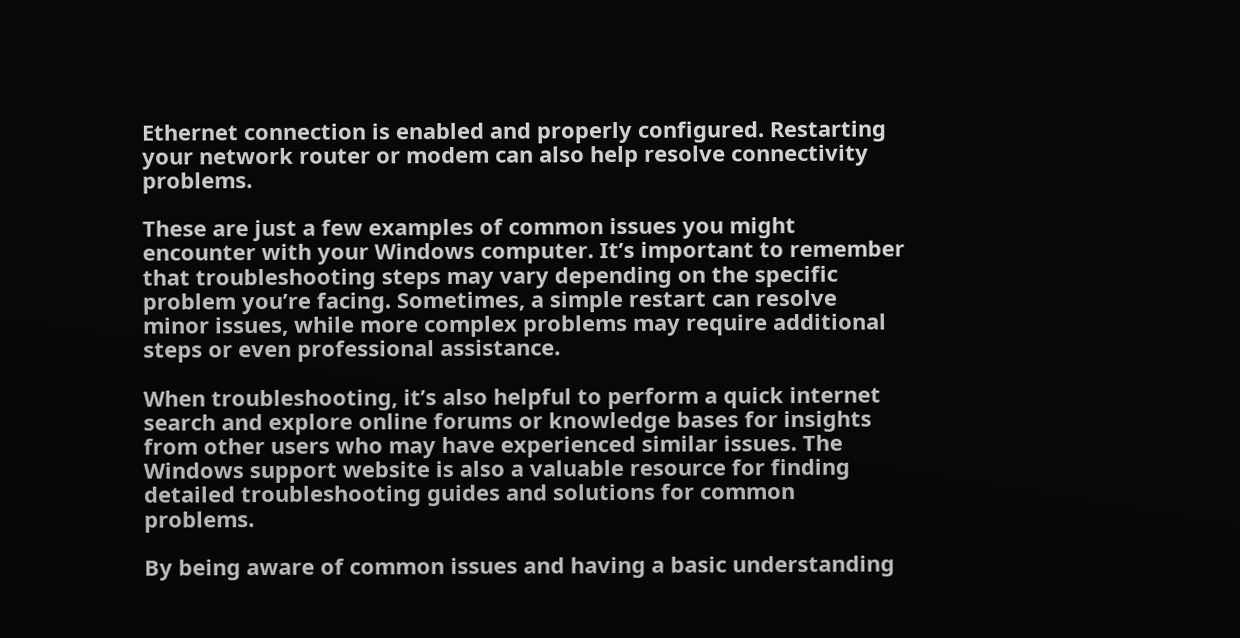Ethernet connection is enabled and properly configured. Restarting your network router or modem can also help resolve connectivity problems.

These are just a few examples of common issues you might encounter with your Windows computer. It’s important to remember that troubleshooting steps may vary depending on the specific problem you’re facing. Sometimes, a simple restart can resolve minor issues, while more complex problems may require additional steps or even professional assistance.

When troubleshooting, it’s also helpful to perform a quick internet search and explore online forums or knowledge bases for insights from other users who may have experienced similar issues. The Windows support website is also a valuable resource for finding detailed troubleshooting guides and solutions for common problems.

By being aware of common issues and having a basic understanding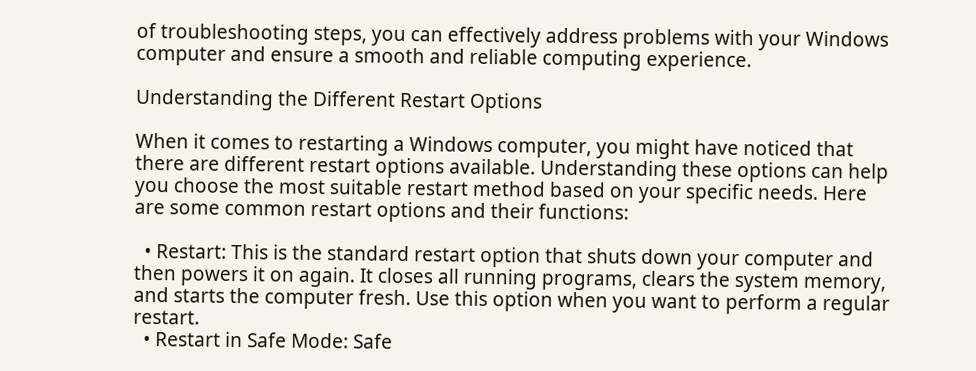of troubleshooting steps, you can effectively address problems with your Windows computer and ensure a smooth and reliable computing experience.

Understanding the Different Restart Options

When it comes to restarting a Windows computer, you might have noticed that there are different restart options available. Understanding these options can help you choose the most suitable restart method based on your specific needs. Here are some common restart options and their functions:

  • Restart: This is the standard restart option that shuts down your computer and then powers it on again. It closes all running programs, clears the system memory, and starts the computer fresh. Use this option when you want to perform a regular restart.
  • Restart in Safe Mode: Safe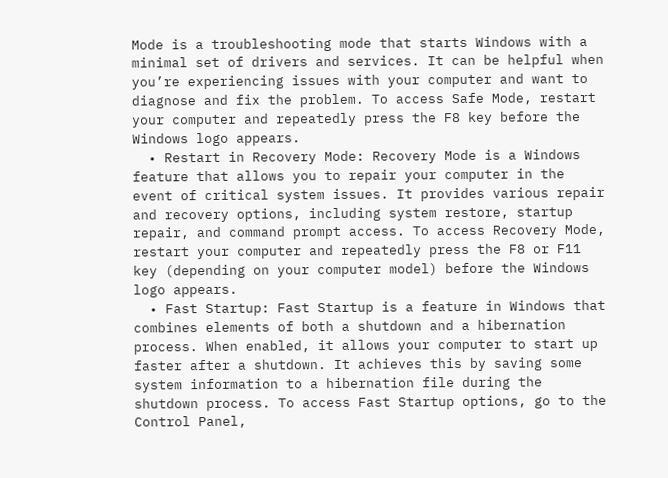Mode is a troubleshooting mode that starts Windows with a minimal set of drivers and services. It can be helpful when you’re experiencing issues with your computer and want to diagnose and fix the problem. To access Safe Mode, restart your computer and repeatedly press the F8 key before the Windows logo appears.
  • Restart in Recovery Mode: Recovery Mode is a Windows feature that allows you to repair your computer in the event of critical system issues. It provides various repair and recovery options, including system restore, startup repair, and command prompt access. To access Recovery Mode, restart your computer and repeatedly press the F8 or F11 key (depending on your computer model) before the Windows logo appears.
  • Fast Startup: Fast Startup is a feature in Windows that combines elements of both a shutdown and a hibernation process. When enabled, it allows your computer to start up faster after a shutdown. It achieves this by saving some system information to a hibernation file during the shutdown process. To access Fast Startup options, go to the Control Panel,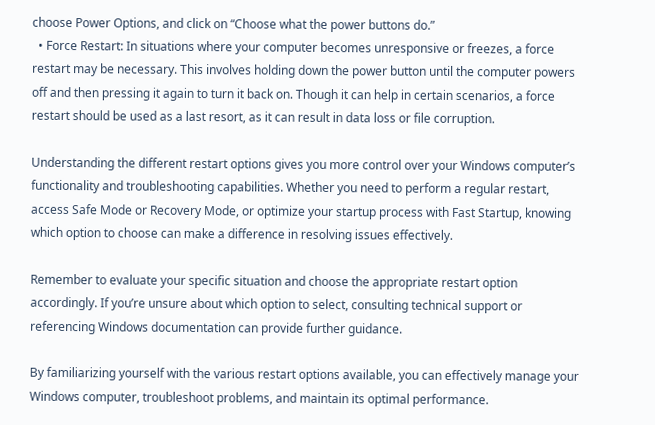choose Power Options, and click on “Choose what the power buttons do.”
  • Force Restart: In situations where your computer becomes unresponsive or freezes, a force restart may be necessary. This involves holding down the power button until the computer powers off and then pressing it again to turn it back on. Though it can help in certain scenarios, a force restart should be used as a last resort, as it can result in data loss or file corruption.

Understanding the different restart options gives you more control over your Windows computer’s functionality and troubleshooting capabilities. Whether you need to perform a regular restart, access Safe Mode or Recovery Mode, or optimize your startup process with Fast Startup, knowing which option to choose can make a difference in resolving issues effectively.

Remember to evaluate your specific situation and choose the appropriate restart option accordingly. If you’re unsure about which option to select, consulting technical support or referencing Windows documentation can provide further guidance.

By familiarizing yourself with the various restart options available, you can effectively manage your Windows computer, troubleshoot problems, and maintain its optimal performance.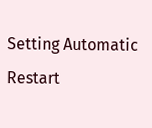Setting Automatic Restart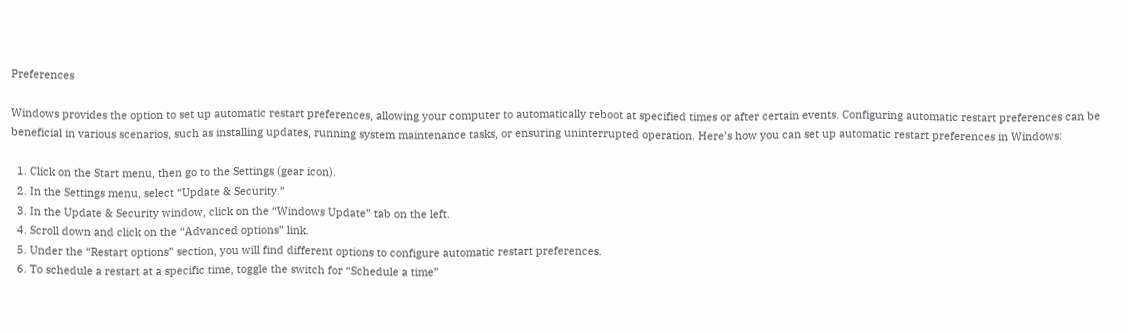Preferences

Windows provides the option to set up automatic restart preferences, allowing your computer to automatically reboot at specified times or after certain events. Configuring automatic restart preferences can be beneficial in various scenarios, such as installing updates, running system maintenance tasks, or ensuring uninterrupted operation. Here’s how you can set up automatic restart preferences in Windows:

  1. Click on the Start menu, then go to the Settings (gear icon).
  2. In the Settings menu, select “Update & Security.”
  3. In the Update & Security window, click on the “Windows Update” tab on the left.
  4. Scroll down and click on the “Advanced options” link.
  5. Under the “Restart options” section, you will find different options to configure automatic restart preferences.
  6. To schedule a restart at a specific time, toggle the switch for “Schedule a time”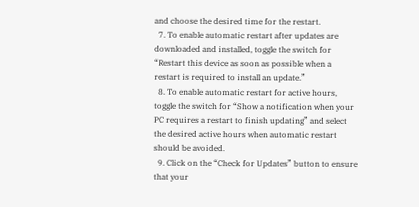and choose the desired time for the restart.
  7. To enable automatic restart after updates are downloaded and installed, toggle the switch for “Restart this device as soon as possible when a restart is required to install an update.”
  8. To enable automatic restart for active hours, toggle the switch for “Show a notification when your PC requires a restart to finish updating” and select the desired active hours when automatic restart should be avoided.
  9. Click on the “Check for Updates” button to ensure that your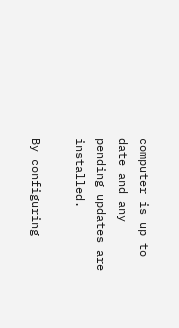computer is up to date and any pending updates are installed.

By configuring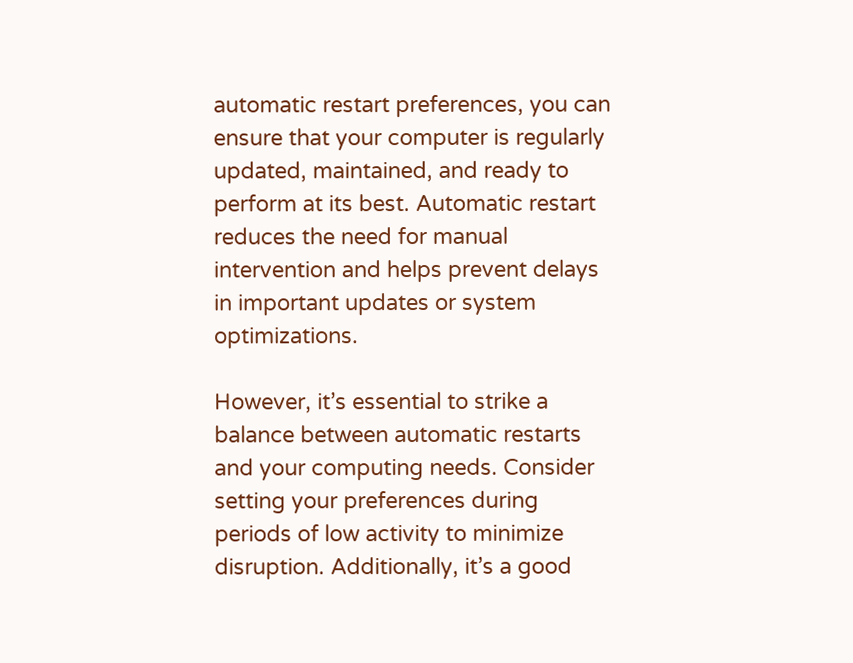automatic restart preferences, you can ensure that your computer is regularly updated, maintained, and ready to perform at its best. Automatic restart reduces the need for manual intervention and helps prevent delays in important updates or system optimizations.

However, it’s essential to strike a balance between automatic restarts and your computing needs. Consider setting your preferences during periods of low activity to minimize disruption. Additionally, it’s a good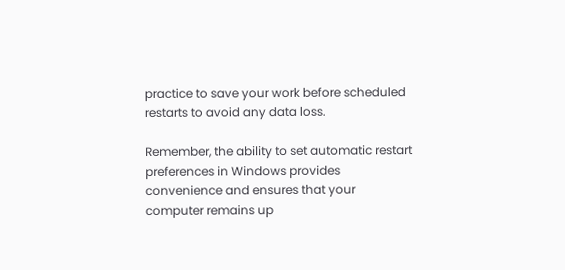practice to save your work before scheduled restarts to avoid any data loss.

Remember, the ability to set automatic restart preferences in Windows provides convenience and ensures that your computer remains up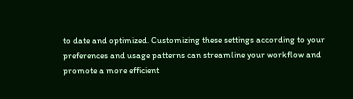to date and optimized. Customizing these settings according to your preferences and usage patterns can streamline your workflow and promote a more efficient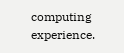computing experience.